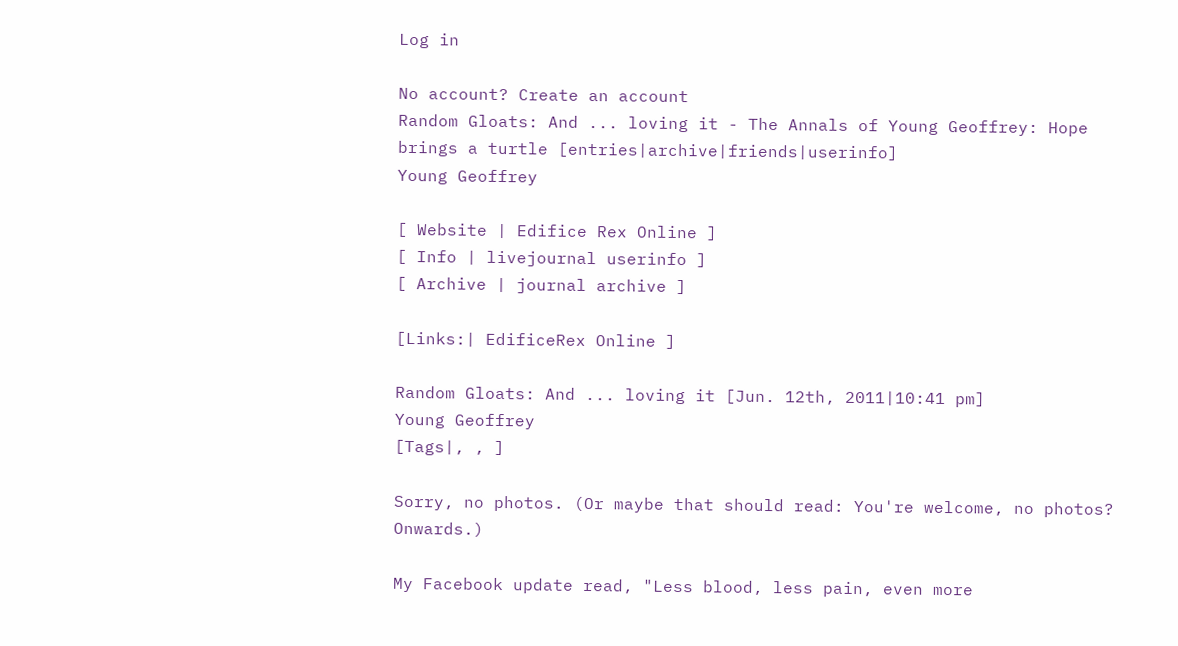Log in

No account? Create an account
Random Gloats: And ... loving it - The Annals of Young Geoffrey: Hope brings a turtle [entries|archive|friends|userinfo]
Young Geoffrey

[ Website | Edifice Rex Online ]
[ Info | livejournal userinfo ]
[ Archive | journal archive ]

[Links:| EdificeRex Online ]

Random Gloats: And ... loving it [Jun. 12th, 2011|10:41 pm]
Young Geoffrey
[Tags|, , ]

Sorry, no photos. (Or maybe that should read: You're welcome, no photos? Onwards.)

My Facebook update read, "Less blood, less pain, even more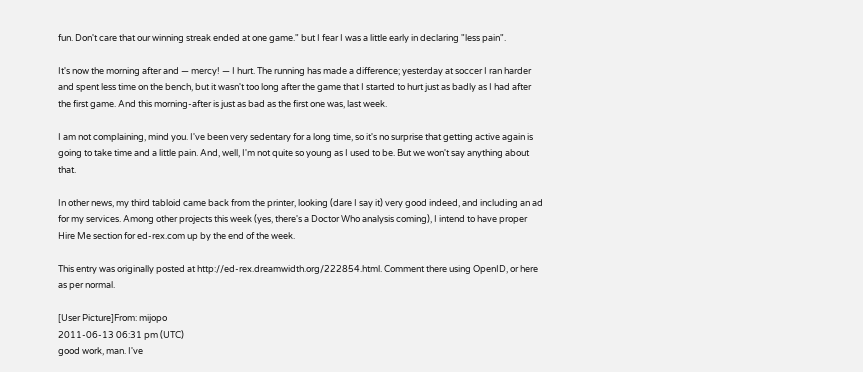fun. Don't care that our winning streak ended at one game." but I fear I was a little early in declaring "less pain".

It's now the morning after and — mercy! — I hurt. The running has made a difference; yesterday at soccer I ran harder and spent less time on the bench, but it wasn't too long after the game that I started to hurt just as badly as I had after the first game. And this morning-after is just as bad as the first one was, last week.

I am not complaining, mind you. I've been very sedentary for a long time, so it's no surprise that getting active again is going to take time and a little pain. And, well, I'm not quite so young as I used to be. But we won't say anything about that.

In other news, my third tabloid came back from the printer, looking (dare I say it) very good indeed, and including an ad for my services. Among other projects this week (yes, there's a Doctor Who analysis coming), I intend to have proper Hire Me section for ed-rex.com up by the end of the week.

This entry was originally posted at http://ed-rex.dreamwidth.org/222854.html. Comment there using OpenID, or here as per normal.

[User Picture]From: mijopo
2011-06-13 06:31 pm (UTC)
good work, man. I've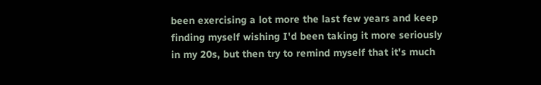been exercising a lot more the last few years and keep finding myself wishing I'd been taking it more seriously in my 20s, but then try to remind myself that it's much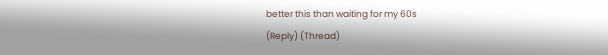better this than waiting for my 60s
(Reply) (Thread)